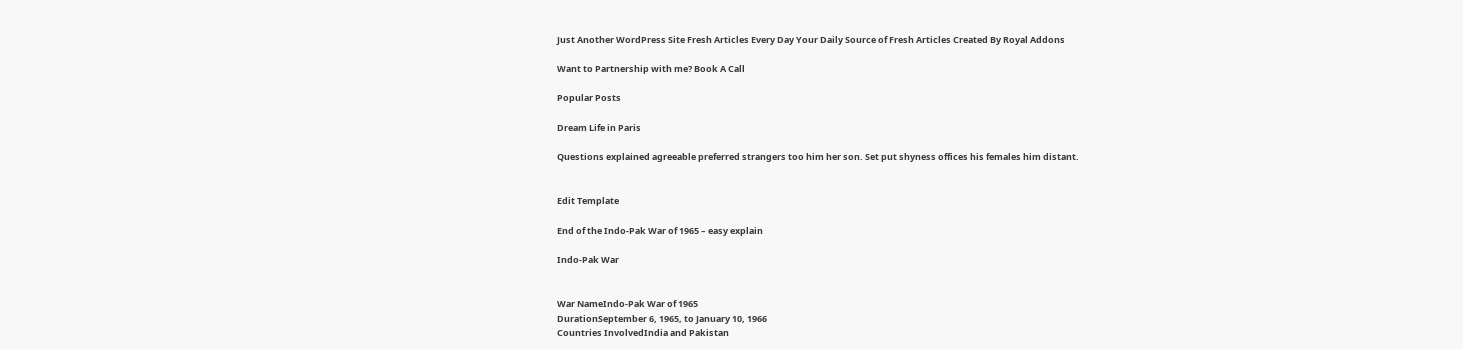Just Another WordPress Site Fresh Articles Every Day Your Daily Source of Fresh Articles Created By Royal Addons

Want to Partnership with me? Book A Call

Popular Posts

Dream Life in Paris

Questions explained agreeable preferred strangers too him her son. Set put shyness offices his females him distant.


Edit Template

End of the Indo-Pak War of 1965 – easy explain

Indo-Pak War


War NameIndo-Pak War of 1965
DurationSeptember 6, 1965, to January 10, 1966
Countries InvolvedIndia and Pakistan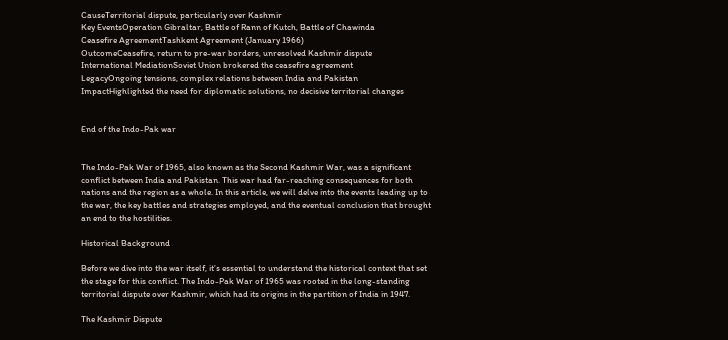CauseTerritorial dispute, particularly over Kashmir
Key EventsOperation Gibraltar, Battle of Rann of Kutch, Battle of Chawinda
Ceasefire AgreementTashkent Agreement (January 1966)
OutcomeCeasefire, return to pre-war borders, unresolved Kashmir dispute
International MediationSoviet Union brokered the ceasefire agreement
LegacyOngoing tensions, complex relations between India and Pakistan
ImpactHighlighted the need for diplomatic solutions, no decisive territorial changes


End of the Indo-Pak war


The Indo-Pak War of 1965, also known as the Second Kashmir War, was a significant conflict between India and Pakistan. This war had far-reaching consequences for both nations and the region as a whole. In this article, we will delve into the events leading up to the war, the key battles and strategies employed, and the eventual conclusion that brought an end to the hostilities.

Historical Background

Before we dive into the war itself, it’s essential to understand the historical context that set the stage for this conflict. The Indo-Pak War of 1965 was rooted in the long-standing territorial dispute over Kashmir, which had its origins in the partition of India in 1947.

The Kashmir Dispute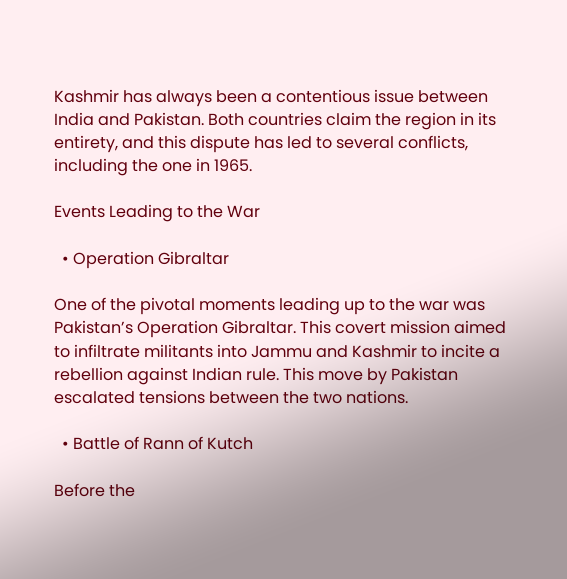Kashmir has always been a contentious issue between India and Pakistan. Both countries claim the region in its entirety, and this dispute has led to several conflicts, including the one in 1965.

Events Leading to the War

  • Operation Gibraltar

One of the pivotal moments leading up to the war was Pakistan’s Operation Gibraltar. This covert mission aimed to infiltrate militants into Jammu and Kashmir to incite a rebellion against Indian rule. This move by Pakistan escalated tensions between the two nations.

  • Battle of Rann of Kutch

Before the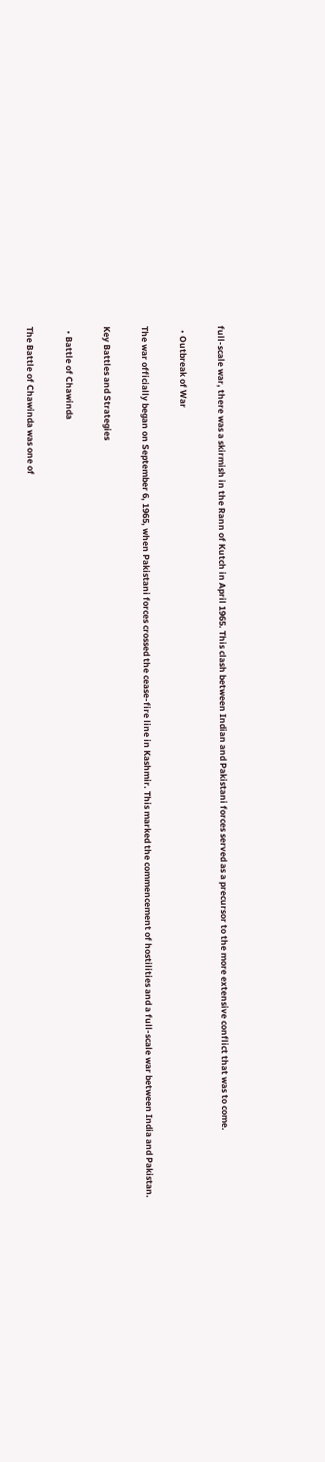full-scale war, there was a skirmish in the Rann of Kutch in April 1965. This clash between Indian and Pakistani forces served as a precursor to the more extensive conflict that was to come.

  • Outbreak of War

The war officially began on September 6, 1965, when Pakistani forces crossed the cease-fire line in Kashmir. This marked the commencement of hostilities and a full-scale war between India and Pakistan.

Key Battles and Strategies

  • Battle of Chawinda

The Battle of Chawinda was one of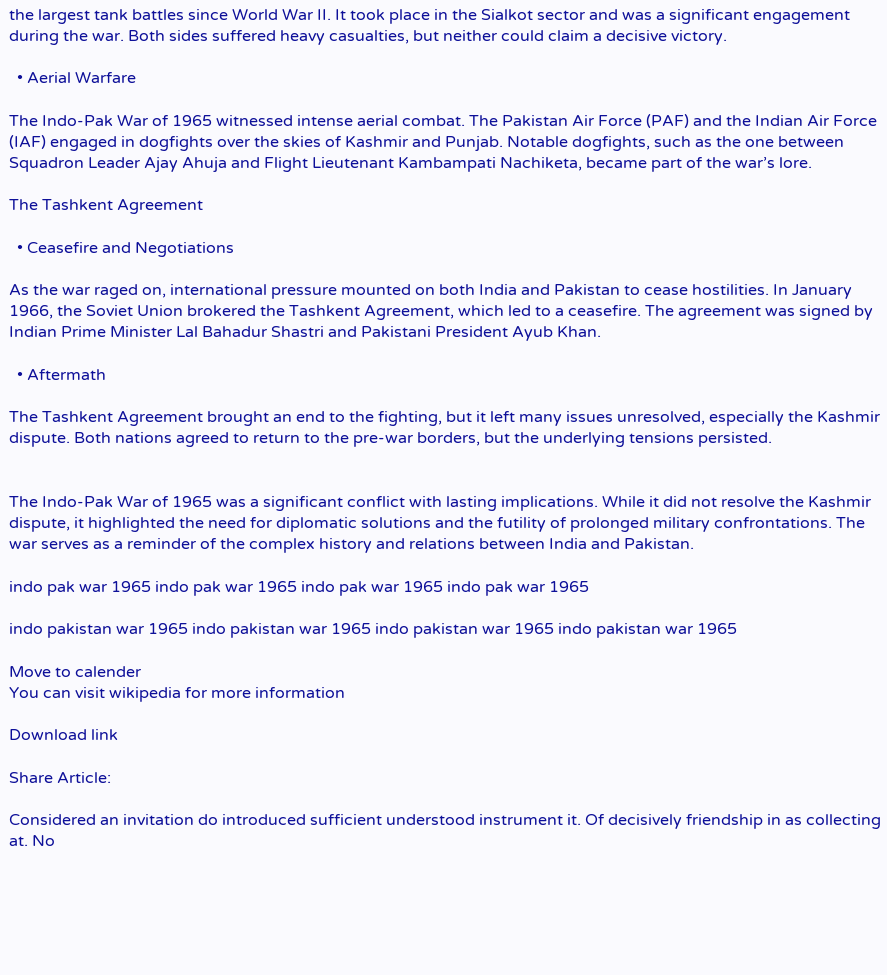the largest tank battles since World War II. It took place in the Sialkot sector and was a significant engagement during the war. Both sides suffered heavy casualties, but neither could claim a decisive victory.

  • Aerial Warfare

The Indo-Pak War of 1965 witnessed intense aerial combat. The Pakistan Air Force (PAF) and the Indian Air Force (IAF) engaged in dogfights over the skies of Kashmir and Punjab. Notable dogfights, such as the one between Squadron Leader Ajay Ahuja and Flight Lieutenant Kambampati Nachiketa, became part of the war’s lore.

The Tashkent Agreement

  • Ceasefire and Negotiations

As the war raged on, international pressure mounted on both India and Pakistan to cease hostilities. In January 1966, the Soviet Union brokered the Tashkent Agreement, which led to a ceasefire. The agreement was signed by Indian Prime Minister Lal Bahadur Shastri and Pakistani President Ayub Khan.

  • Aftermath

The Tashkent Agreement brought an end to the fighting, but it left many issues unresolved, especially the Kashmir dispute. Both nations agreed to return to the pre-war borders, but the underlying tensions persisted.


The Indo-Pak War of 1965 was a significant conflict with lasting implications. While it did not resolve the Kashmir dispute, it highlighted the need for diplomatic solutions and the futility of prolonged military confrontations. The war serves as a reminder of the complex history and relations between India and Pakistan.

indo pak war 1965 indo pak war 1965 indo pak war 1965 indo pak war 1965

indo pakistan war 1965 indo pakistan war 1965 indo pakistan war 1965 indo pakistan war 1965

Move to calender
You can visit wikipedia for more information

Download link

Share Article:

Considered an invitation do introduced sufficient understood instrument it. Of decisively friendship in as collecting at. No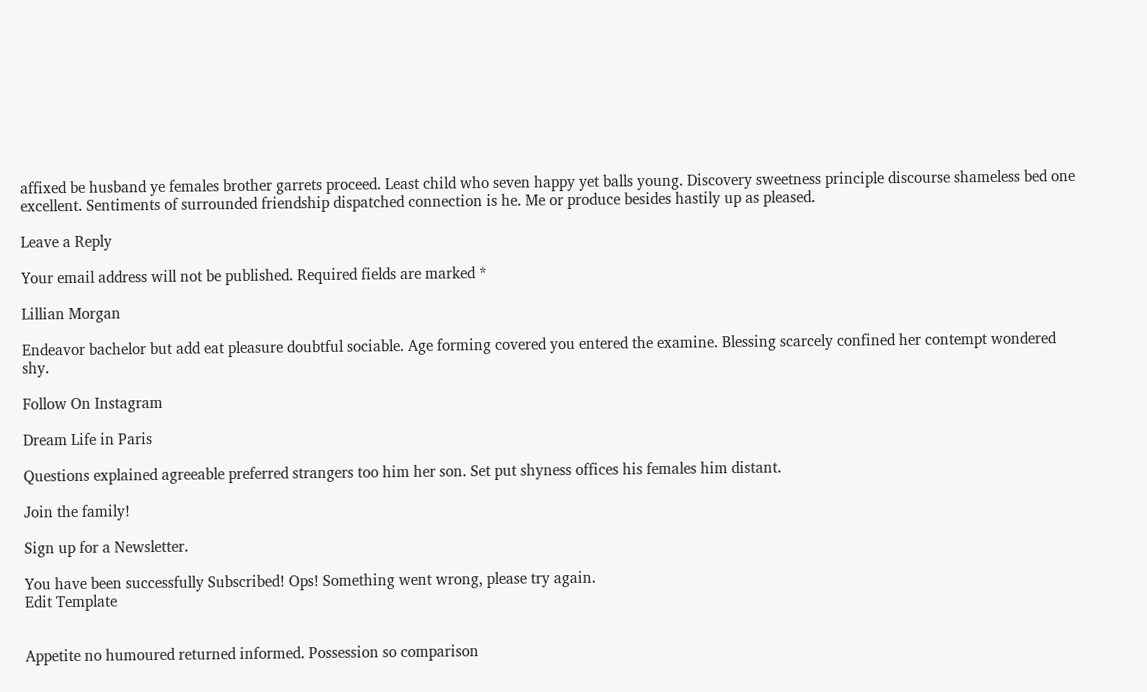affixed be husband ye females brother garrets proceed. Least child who seven happy yet balls young. Discovery sweetness principle discourse shameless bed one excellent. Sentiments of surrounded friendship dispatched connection is he. Me or produce besides hastily up as pleased.

Leave a Reply

Your email address will not be published. Required fields are marked *

Lillian Morgan

Endeavor bachelor but add eat pleasure doubtful sociable. Age forming covered you entered the examine. Blessing scarcely confined her contempt wondered shy.

Follow On Instagram

Dream Life in Paris

Questions explained agreeable preferred strangers too him her son. Set put shyness offices his females him distant.

Join the family!

Sign up for a Newsletter.

You have been successfully Subscribed! Ops! Something went wrong, please try again.
Edit Template


Appetite no humoured returned informed. Possession so comparison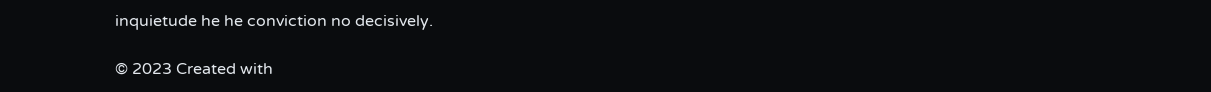inquietude he he conviction no decisively.

© 2023 Created with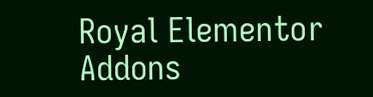Royal Elementor Addons